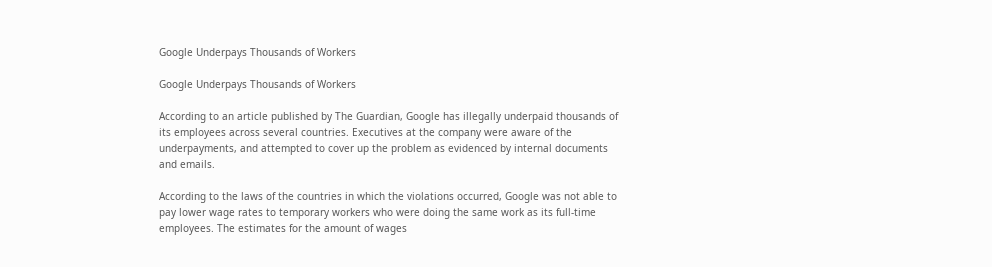Google Underpays Thousands of Workers

Google Underpays Thousands of Workers

According to an article published by The Guardian, Google has illegally underpaid thousands of its employees across several countries. Executives at the company were aware of the underpayments, and attempted to cover up the problem as evidenced by internal documents and emails.

According to the laws of the countries in which the violations occurred, Google was not able to pay lower wage rates to temporary workers who were doing the same work as its full-time employees. The estimates for the amount of wages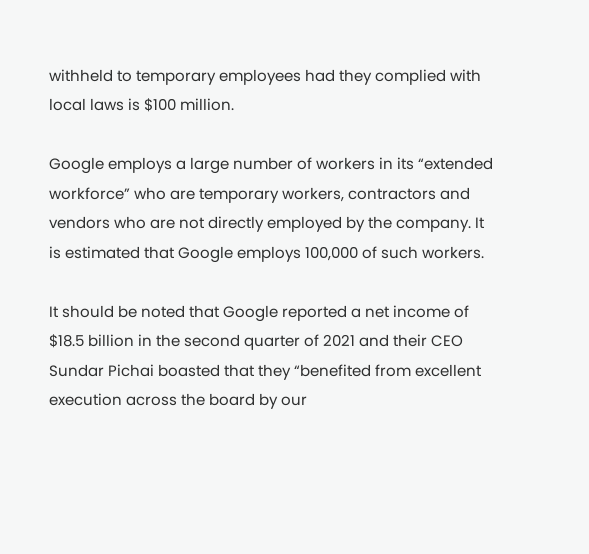withheld to temporary employees had they complied with local laws is $100 million.

Google employs a large number of workers in its “extended workforce” who are temporary workers, contractors and vendors who are not directly employed by the company. It is estimated that Google employs 100,000 of such workers.

It should be noted that Google reported a net income of $18.5 billion in the second quarter of 2021 and their CEO Sundar Pichai boasted that they “benefited from excellent execution across the board by our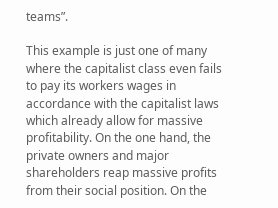teams”.

This example is just one of many where the capitalist class even fails to pay its workers wages in accordance with the capitalist laws which already allow for massive profitability. On the one hand, the private owners and major shareholders reap massive profits from their social position. On the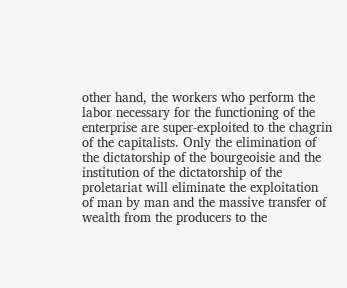other hand, the workers who perform the labor necessary for the functioning of the enterprise are super-exploited to the chagrin of the capitalists. Only the elimination of the dictatorship of the bourgeoisie and the institution of the dictatorship of the proletariat will eliminate the exploitation of man by man and the massive transfer of wealth from the producers to the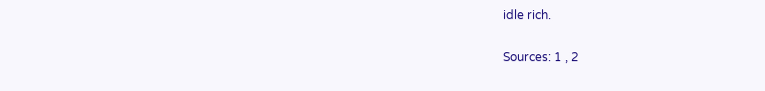idle rich.

Sources: 1 , 2